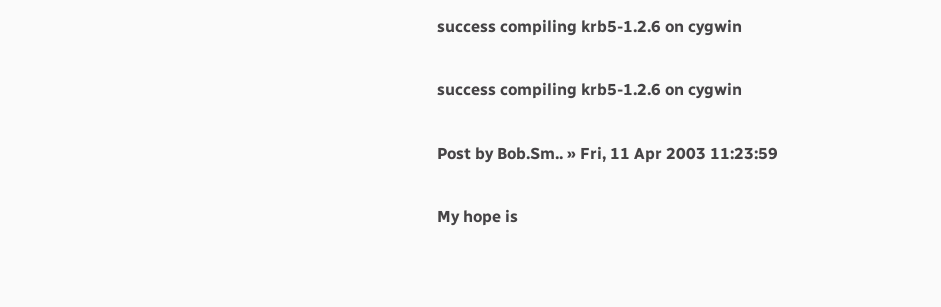success compiling krb5-1.2.6 on cygwin

success compiling krb5-1.2.6 on cygwin

Post by Bob.Sm.. » Fri, 11 Apr 2003 11:23:59

My hope is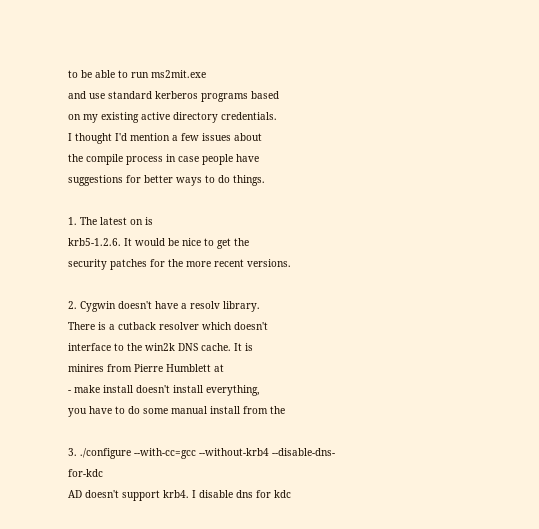to be able to run ms2mit.exe
and use standard kerberos programs based
on my existing active directory credentials.
I thought I'd mention a few issues about
the compile process in case people have
suggestions for better ways to do things.

1. The latest on is
krb5-1.2.6. It would be nice to get the
security patches for the more recent versions.

2. Cygwin doesn't have a resolv library.
There is a cutback resolver which doesn't
interface to the win2k DNS cache. It is
minires from Pierre Humblett at
- make install doesn't install everything,
you have to do some manual install from the

3. ./configure --with-cc=gcc --without-krb4 --disable-dns-for-kdc
AD doesn't support krb4. I disable dns for kdc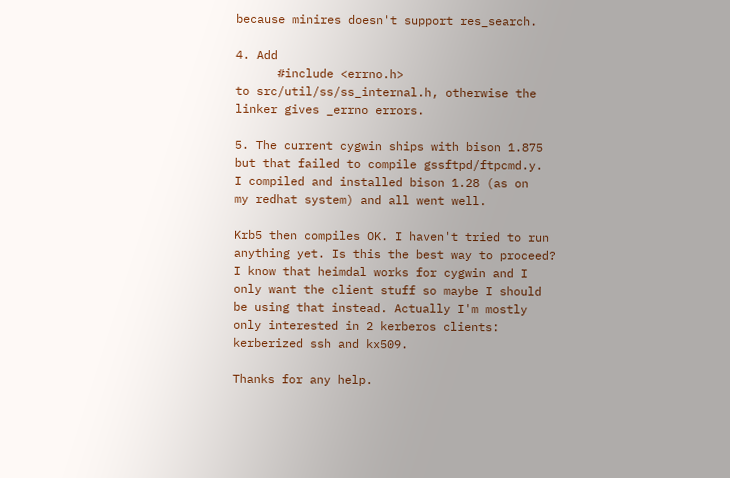because minires doesn't support res_search.

4. Add
      #include <errno.h>
to src/util/ss/ss_internal.h, otherwise the
linker gives _errno errors.

5. The current cygwin ships with bison 1.875
but that failed to compile gssftpd/ftpcmd.y.
I compiled and installed bison 1.28 (as on
my redhat system) and all went well.

Krb5 then compiles OK. I haven't tried to run
anything yet. Is this the best way to proceed?
I know that heimdal works for cygwin and I
only want the client stuff so maybe I should
be using that instead. Actually I'm mostly
only interested in 2 kerberos clients:
kerberized ssh and kx509.

Thanks for any help.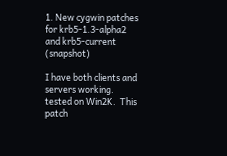1. New cygwin patches for krb5-1.3-alpha2 and krb5-current (snapshot)

I have both clients and servers working. tested on Win2K.  This patch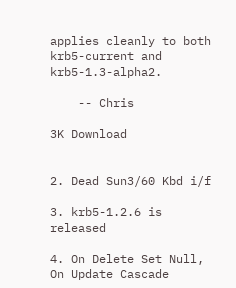applies cleanly to both krb5-current and krb5-1.3-alpha2.

    -- Chris

3K Download


2. Dead Sun3/60 Kbd i/f

3. krb5-1.2.6 is released

4. On Delete Set Null, On Update Cascade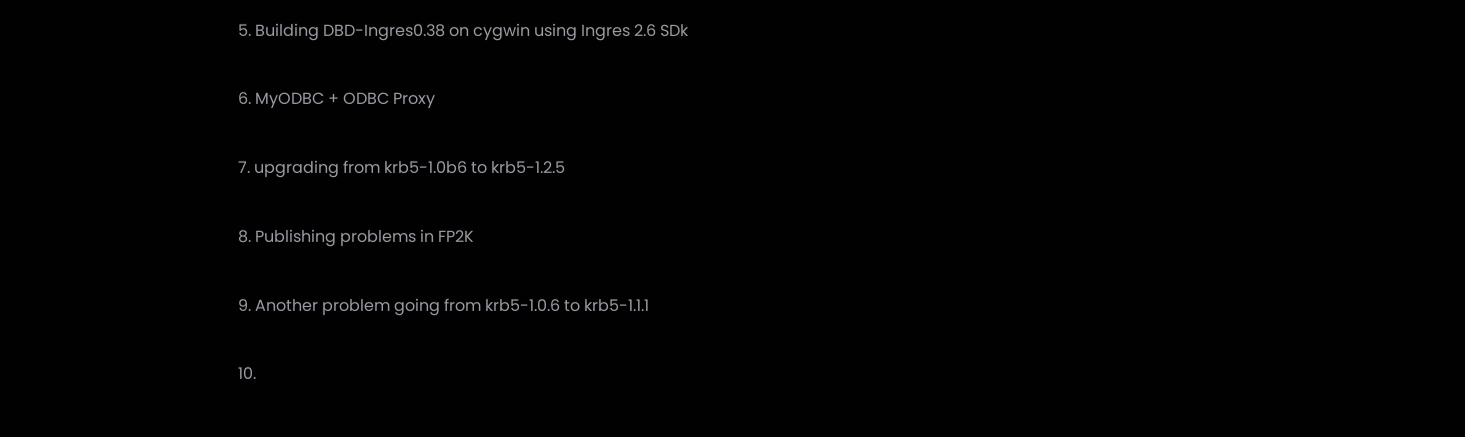5. Building DBD-Ingres0.38 on cygwin using Ingres 2.6 SDk

6. MyODBC + ODBC Proxy

7. upgrading from krb5-1.0b6 to krb5-1.2.5

8. Publishing problems in FP2K

9. Another problem going from krb5-1.0.6 to krb5-1.1.1

10.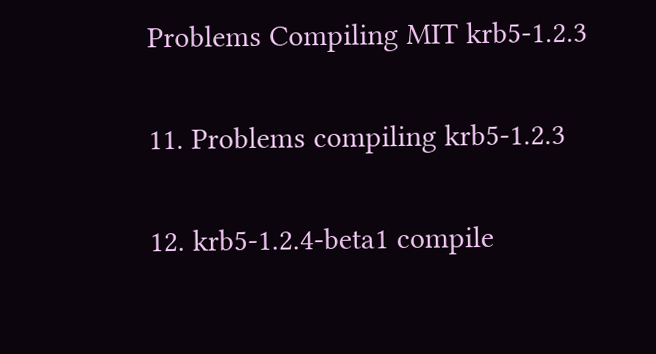Problems Compiling MIT krb5-1.2.3

11. Problems compiling krb5-1.2.3

12. krb5-1.2.4-beta1 compile